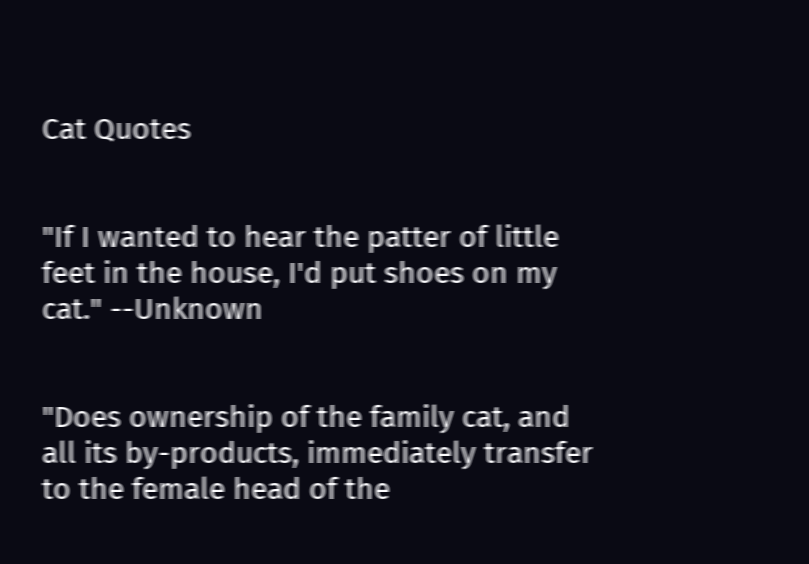Cat Quotes


"If I wanted to hear the patter of little feet in the house, I'd put shoes on my cat." --Unknown


"Does ownership of the family cat, and all its by-products, immediately transfer to the female head of the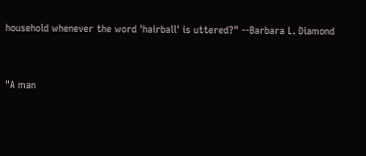household whenever the word 'hairball' is uttered?" --Barbara L. Diamond


"A man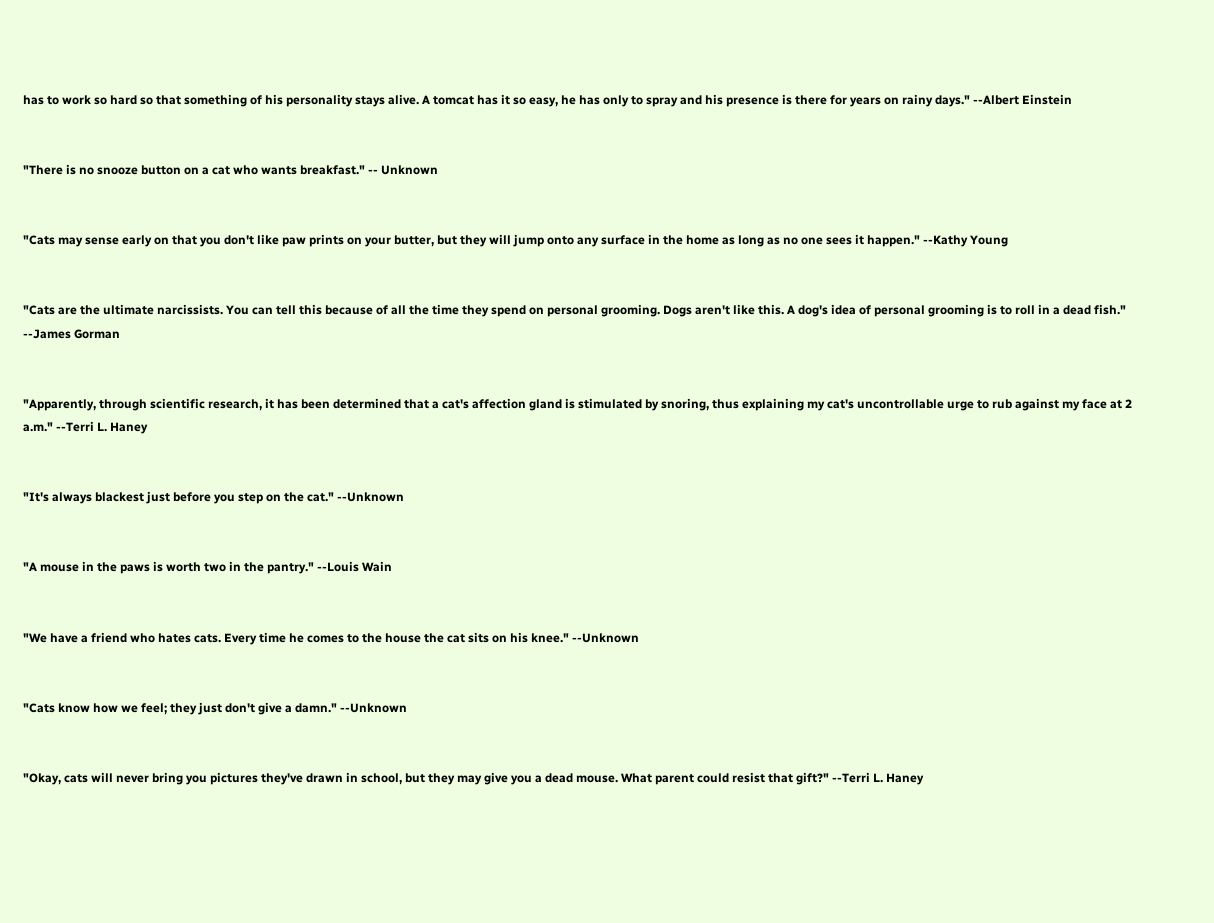has to work so hard so that something of his personality stays alive. A tomcat has it so easy, he has only to spray and his presence is there for years on rainy days." --Albert Einstein


"There is no snooze button on a cat who wants breakfast." -- Unknown


"Cats may sense early on that you don't like paw prints on your butter, but they will jump onto any surface in the home as long as no one sees it happen." --Kathy Young


"Cats are the ultimate narcissists. You can tell this because of all the time they spend on personal grooming. Dogs aren't like this. A dog's idea of personal grooming is to roll in a dead fish." --James Gorman


"Apparently, through scientific research, it has been determined that a cat's affection gland is stimulated by snoring, thus explaining my cat's uncontrollable urge to rub against my face at 2 a.m." --Terri L. Haney


"It's always blackest just before you step on the cat." --Unknown


"A mouse in the paws is worth two in the pantry." --Louis Wain


"We have a friend who hates cats. Every time he comes to the house the cat sits on his knee." --Unknown


"Cats know how we feel; they just don't give a damn." --Unknown


"Okay, cats will never bring you pictures they've drawn in school, but they may give you a dead mouse. What parent could resist that gift?" --Terri L. Haney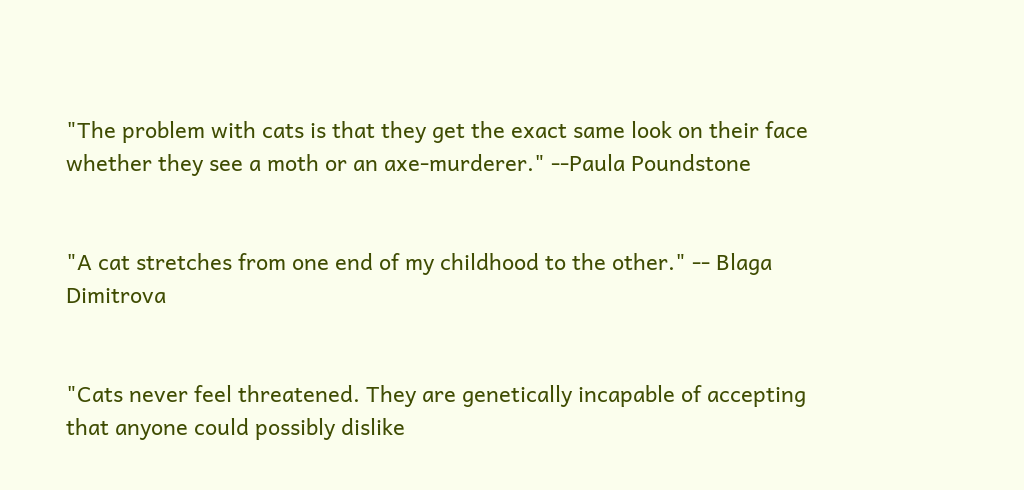"The problem with cats is that they get the exact same look on their face whether they see a moth or an axe-murderer." --Paula Poundstone


"A cat stretches from one end of my childhood to the other." -- Blaga Dimitrova


"Cats never feel threatened. They are genetically incapable of accepting that anyone could possibly dislike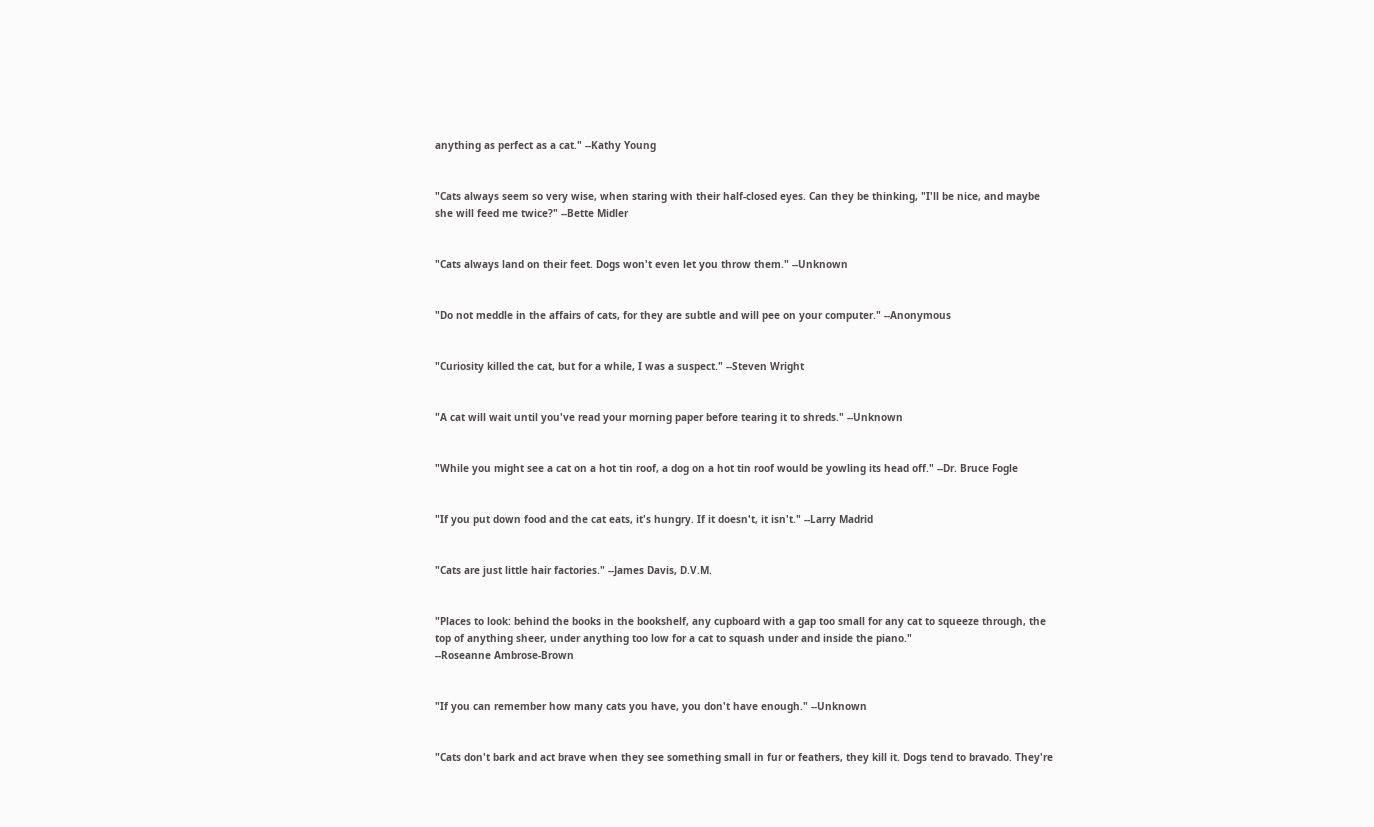anything as perfect as a cat." --Kathy Young


"Cats always seem so very wise, when staring with their half-closed eyes. Can they be thinking, "I'll be nice, and maybe she will feed me twice?" --Bette Midler


"Cats always land on their feet. Dogs won't even let you throw them." --Unknown


"Do not meddle in the affairs of cats, for they are subtle and will pee on your computer." --Anonymous


"Curiosity killed the cat, but for a while, I was a suspect." --Steven Wright


"A cat will wait until you've read your morning paper before tearing it to shreds." --Unknown


"While you might see a cat on a hot tin roof, a dog on a hot tin roof would be yowling its head off." --Dr. Bruce Fogle


"If you put down food and the cat eats, it's hungry. If it doesn't, it isn't." --Larry Madrid


"Cats are just little hair factories." --James Davis, D.V.M.


"Places to look: behind the books in the bookshelf, any cupboard with a gap too small for any cat to squeeze through, the top of anything sheer, under anything too low for a cat to squash under and inside the piano."
--Roseanne Ambrose-Brown


"If you can remember how many cats you have, you don't have enough." --Unknown


"Cats don't bark and act brave when they see something small in fur or feathers, they kill it. Dogs tend to bravado. They're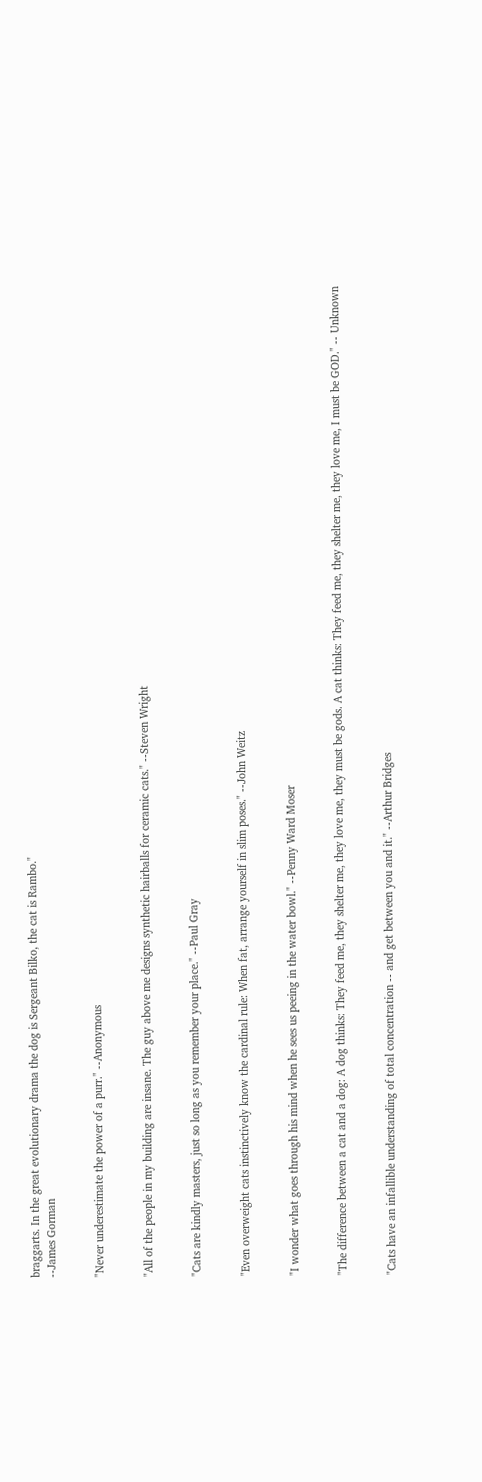braggarts. In the great evolutionary drama the dog is Sergeant Bilko, the cat is Rambo."
--James Gorman


"Never underestimate the power of a purr." --Anonymous


"All of the people in my building are insane. The guy above me designs synthetic hairballs for ceramic cats." --Steven Wright


"Cats are kindly masters, just so long as you remember your place." --Paul Gray


"Even overweight cats instinctively know the cardinal rule: When fat, arrange yourself in slim poses." --John Weitz


"I wonder what goes through his mind when he sees us peeing in the water bowl." --Penny Ward Moser


"The difference between a cat and a dog: A dog thinks: They feed me, they shelter me, they love me, they must be gods. A cat thinks: They feed me, they shelter me, they love me, I must be GOD." -- Unknown


"Cats have an infallible understanding of total concentration -- and get between you and it." --Arthur Bridges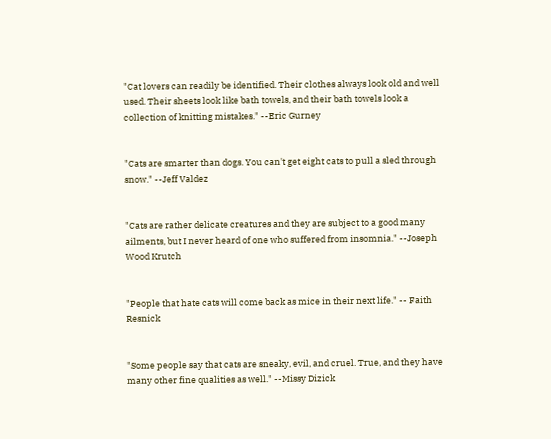"Cat lovers can readily be identified. Their clothes always look old and well used. Their sheets look like bath towels, and their bath towels look a collection of knitting mistakes." --Eric Gurney


"Cats are smarter than dogs. You can't get eight cats to pull a sled through snow." --Jeff Valdez


"Cats are rather delicate creatures and they are subject to a good many ailments, but I never heard of one who suffered from insomnia." --Joseph Wood Krutch


"People that hate cats will come back as mice in their next life." -- Faith Resnick


"Some people say that cats are sneaky, evil, and cruel. True, and they have many other fine qualities as well." --Missy Dizick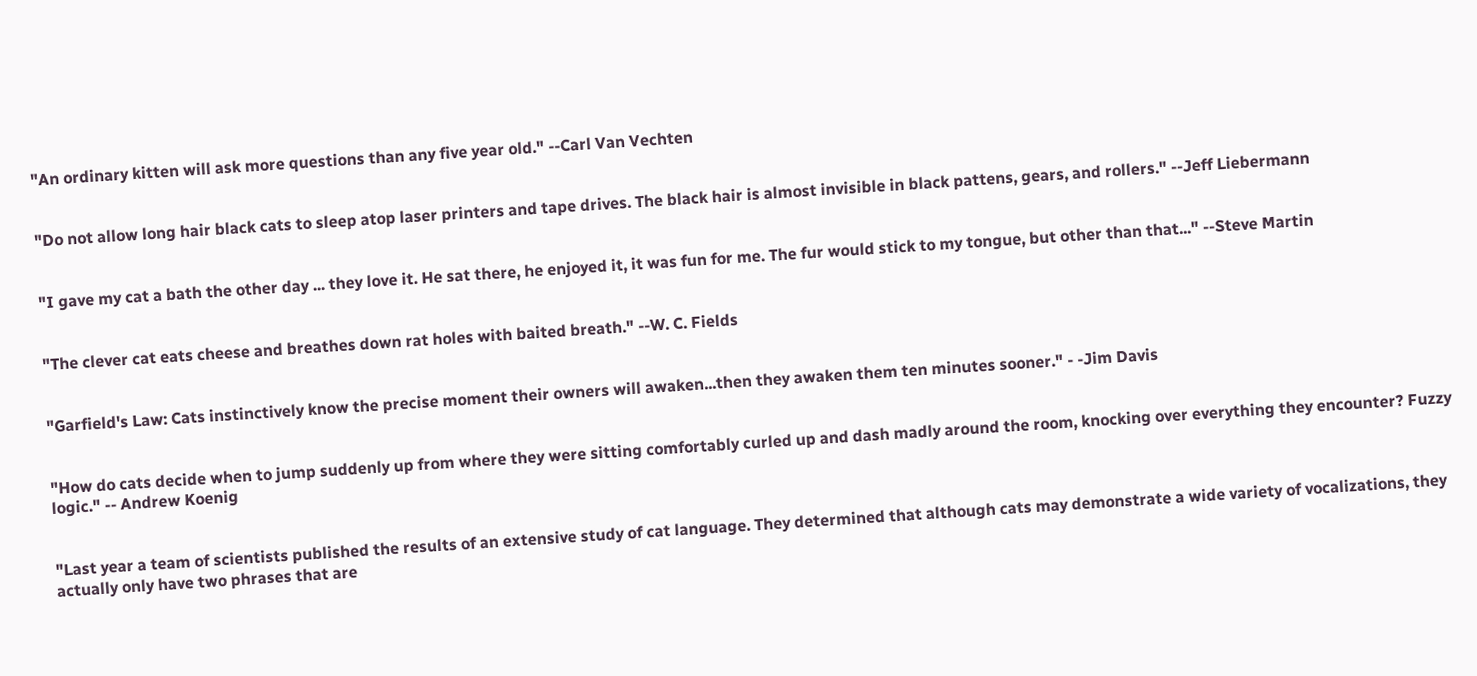"An ordinary kitten will ask more questions than any five year old." --Carl Van Vechten


"Do not allow long hair black cats to sleep atop laser printers and tape drives. The black hair is almost invisible in black pattens, gears, and rollers." --Jeff Liebermann


"I gave my cat a bath the other day ... they love it. He sat there, he enjoyed it, it was fun for me. The fur would stick to my tongue, but other than that..." --Steve Martin


"The clever cat eats cheese and breathes down rat holes with baited breath." --W. C. Fields


"Garfield's Law: Cats instinctively know the precise moment their owners will awaken...then they awaken them ten minutes sooner." - -Jim Davis


"How do cats decide when to jump suddenly up from where they were sitting comfortably curled up and dash madly around the room, knocking over everything they encounter? Fuzzy logic." -- Andrew Koenig


"Last year a team of scientists published the results of an extensive study of cat language. They determined that although cats may demonstrate a wide variety of vocalizations, they actually only have two phrases that are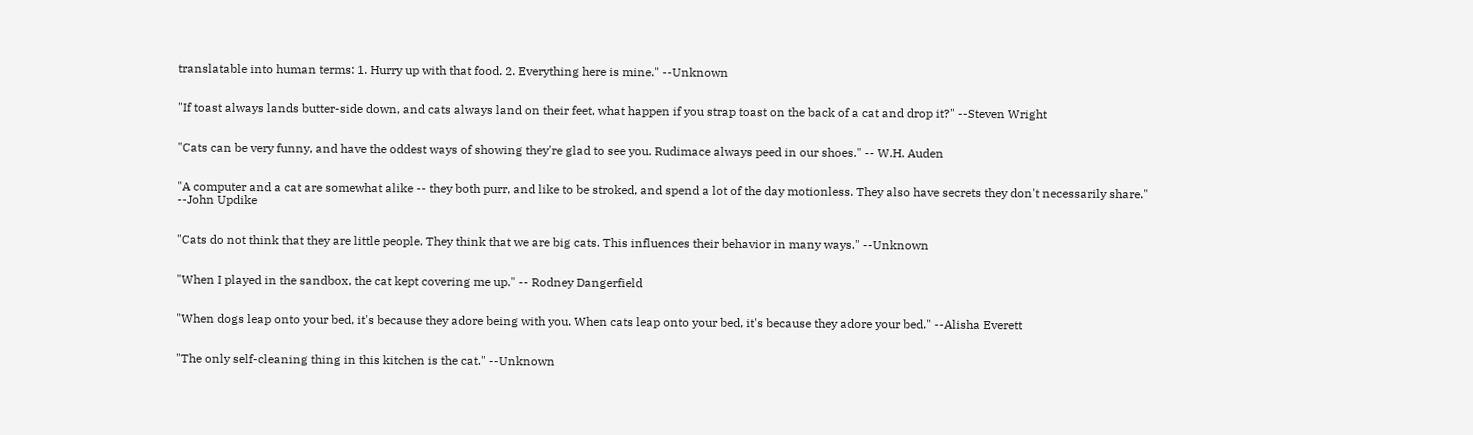translatable into human terms: 1. Hurry up with that food. 2. Everything here is mine." --Unknown


"If toast always lands butter-side down, and cats always land on their feet, what happen if you strap toast on the back of a cat and drop it?" --Steven Wright


"Cats can be very funny, and have the oddest ways of showing they're glad to see you. Rudimace always peed in our shoes." -- W.H. Auden


"A computer and a cat are somewhat alike -- they both purr, and like to be stroked, and spend a lot of the day motionless. They also have secrets they don't necessarily share." --John Updike


"Cats do not think that they are little people. They think that we are big cats. This influences their behavior in many ways." --Unknown


"When I played in the sandbox, the cat kept covering me up." -- Rodney Dangerfield


"When dogs leap onto your bed, it's because they adore being with you. When cats leap onto your bed, it's because they adore your bed." --Alisha Everett


"The only self-cleaning thing in this kitchen is the cat." --Unknown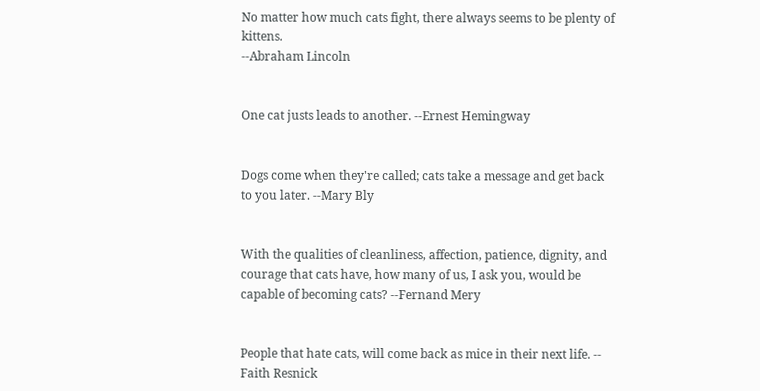No matter how much cats fight, there always seems to be plenty of kittens.
--Abraham Lincoln


One cat justs leads to another. --Ernest Hemingway


Dogs come when they're called; cats take a message and get back to you later. --Mary Bly


With the qualities of cleanliness, affection, patience, dignity, and courage that cats have, how many of us, I ask you, would be capable of becoming cats? --Fernand Mery


People that hate cats, will come back as mice in their next life. -- Faith Resnick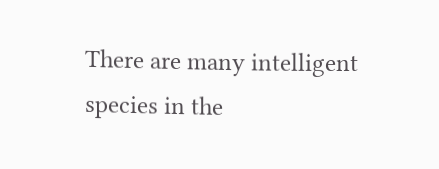There are many intelligent species in the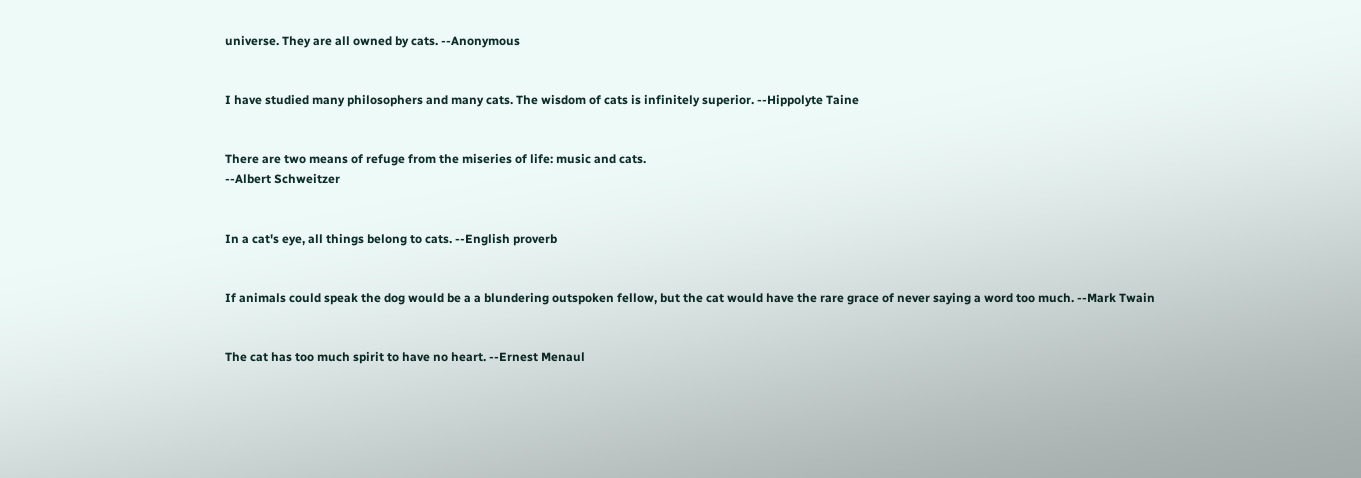universe. They are all owned by cats. --Anonymous


I have studied many philosophers and many cats. The wisdom of cats is infinitely superior. --Hippolyte Taine


There are two means of refuge from the miseries of life: music and cats.
--Albert Schweitzer


In a cat's eye, all things belong to cats. --English proverb


If animals could speak the dog would be a a blundering outspoken fellow, but the cat would have the rare grace of never saying a word too much. --Mark Twain


The cat has too much spirit to have no heart. --Ernest Menaul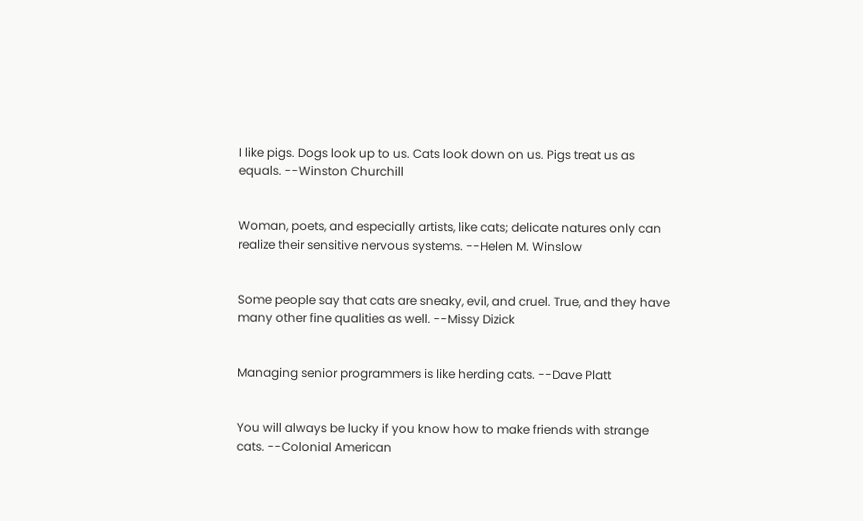I like pigs. Dogs look up to us. Cats look down on us. Pigs treat us as equals. --Winston Churchill


Woman, poets, and especially artists, like cats; delicate natures only can realize their sensitive nervous systems. --Helen M. Winslow


Some people say that cats are sneaky, evil, and cruel. True, and they have many other fine qualities as well. --Missy Dizick


Managing senior programmers is like herding cats. --Dave Platt


You will always be lucky if you know how to make friends with strange cats. --Colonial American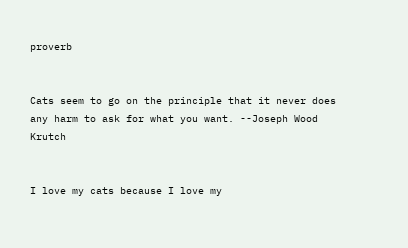proverb


Cats seem to go on the principle that it never does any harm to ask for what you want. --Joseph Wood Krutch


I love my cats because I love my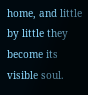home, and little by little they become its visible soul.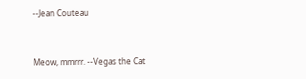--Jean Couteau


Meow, mmrrr. --Vegas the Cat